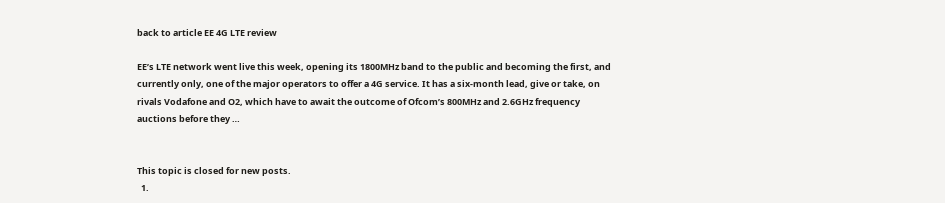back to article EE 4G LTE review

EE’s LTE network went live this week, opening its 1800MHz band to the public and becoming the first, and currently only, one of the major operators to offer a 4G service. It has a six-month lead, give or take, on rivals Vodafone and O2, which have to await the outcome of Ofcom’s 800MHz and 2.6GHz frequency auctions before they …


This topic is closed for new posts.
  1.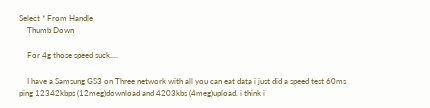Select * From Handle
    Thumb Down

    For 4g those speed suck....

    I have a Samsung GS3 on Three network with all you can eat data i just did a speed test 60ms ping 12342kbps (12meg)download and 4203kbs (4meg)upload. i think i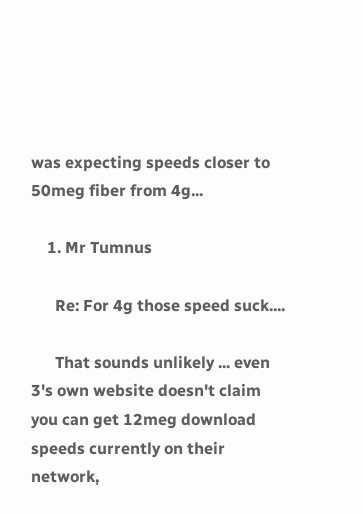was expecting speeds closer to 50meg fiber from 4g...

    1. Mr Tumnus

      Re: For 4g those speed suck....

      That sounds unlikely ... even 3's own website doesn't claim you can get 12meg download speeds currently on their network,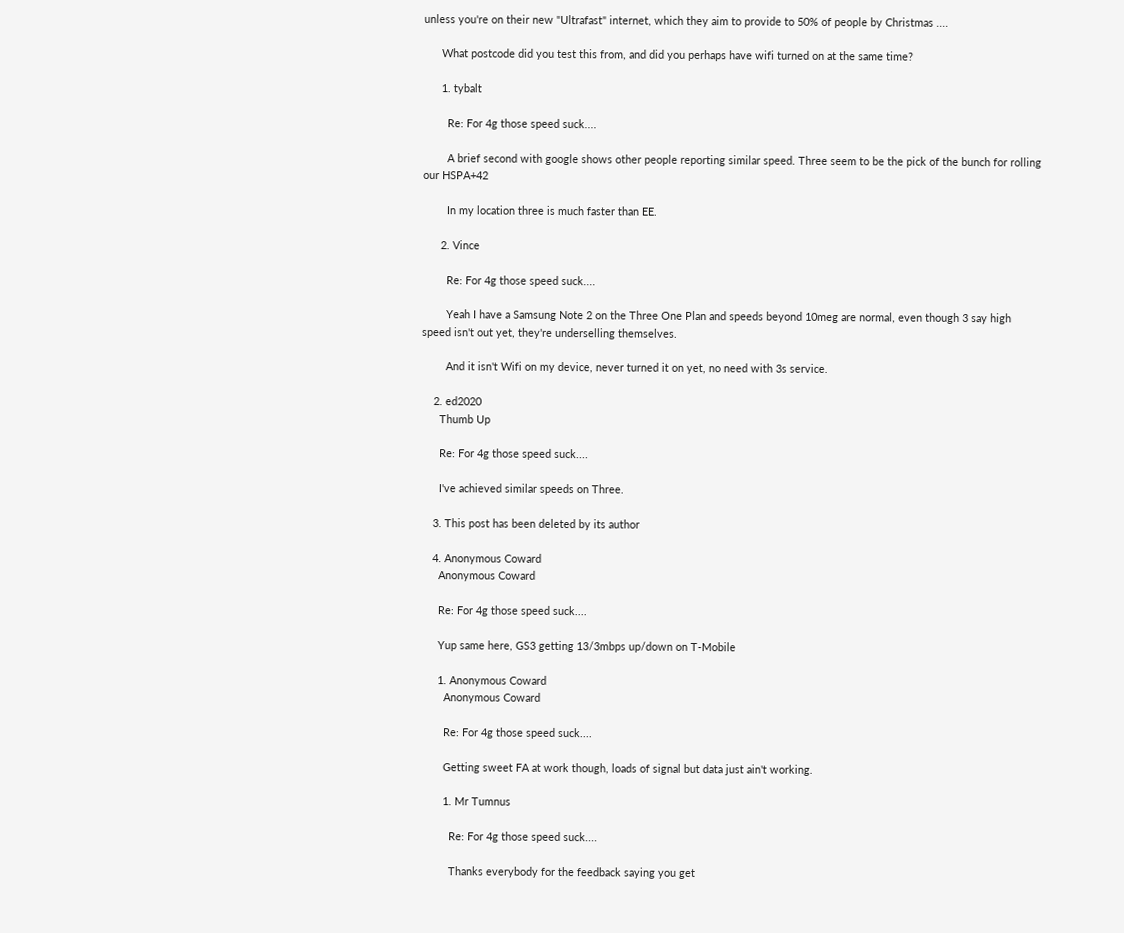unless you're on their new "Ultrafast" internet, which they aim to provide to 50% of people by Christmas ....

      What postcode did you test this from, and did you perhaps have wifi turned on at the same time?

      1. tybalt

        Re: For 4g those speed suck....

        A brief second with google shows other people reporting similar speed. Three seem to be the pick of the bunch for rolling our HSPA+42

        In my location three is much faster than EE.

      2. Vince

        Re: For 4g those speed suck....

        Yeah I have a Samsung Note 2 on the Three One Plan and speeds beyond 10meg are normal, even though 3 say high speed isn't out yet, they're underselling themselves.

        And it isn't Wifi on my device, never turned it on yet, no need with 3s service.

    2. ed2020
      Thumb Up

      Re: For 4g those speed suck....

      I've achieved similar speeds on Three.

    3. This post has been deleted by its author

    4. Anonymous Coward
      Anonymous Coward

      Re: For 4g those speed suck....

      Yup same here, GS3 getting 13/3mbps up/down on T-Mobile

      1. Anonymous Coward
        Anonymous Coward

        Re: For 4g those speed suck....

        Getting sweet FA at work though, loads of signal but data just ain't working.

        1. Mr Tumnus

          Re: For 4g those speed suck....

          Thanks everybody for the feedback saying you get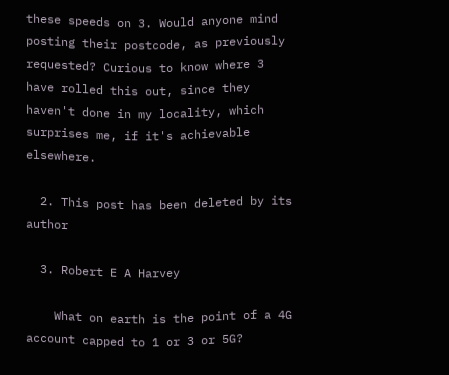these speeds on 3. Would anyone mind posting their postcode, as previously requested? Curious to know where 3 have rolled this out, since they haven't done in my locality, which surprises me, if it's achievable elsewhere.

  2. This post has been deleted by its author

  3. Robert E A Harvey

    What on earth is the point of a 4G account capped to 1 or 3 or 5G?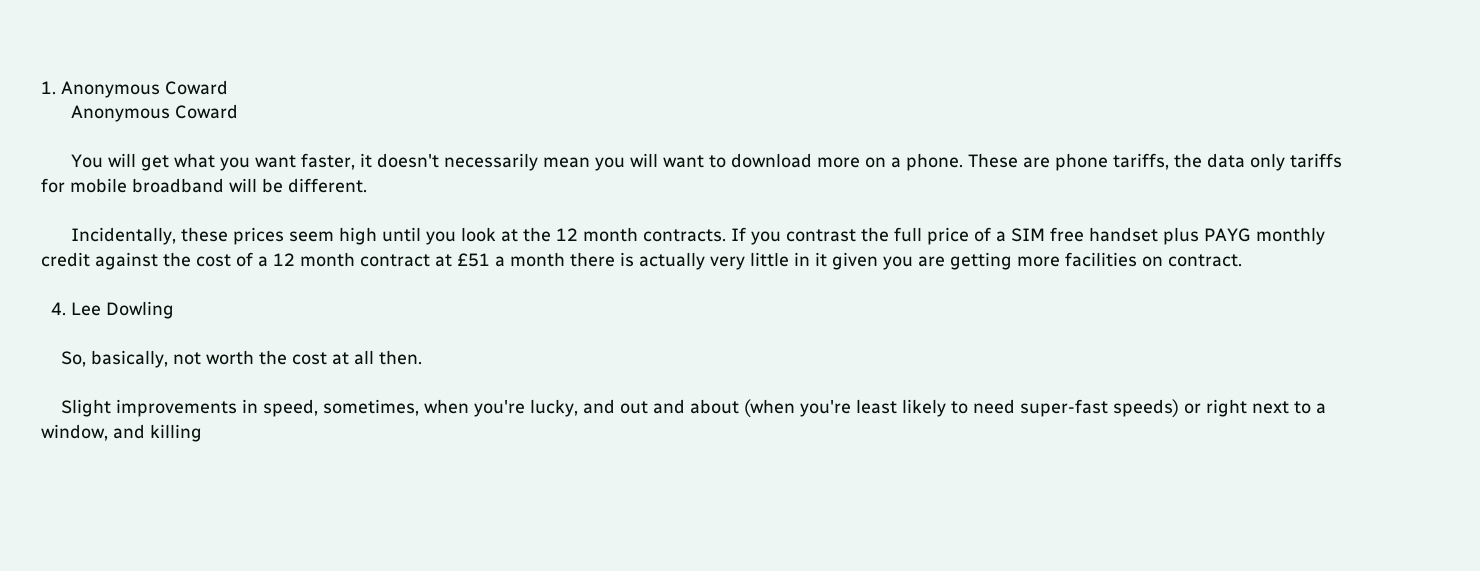1. Anonymous Coward
      Anonymous Coward

      You will get what you want faster, it doesn't necessarily mean you will want to download more on a phone. These are phone tariffs, the data only tariffs for mobile broadband will be different.

      Incidentally, these prices seem high until you look at the 12 month contracts. If you contrast the full price of a SIM free handset plus PAYG monthly credit against the cost of a 12 month contract at £51 a month there is actually very little in it given you are getting more facilities on contract.

  4. Lee Dowling

    So, basically, not worth the cost at all then.

    Slight improvements in speed, sometimes, when you're lucky, and out and about (when you're least likely to need super-fast speeds) or right next to a window, and killing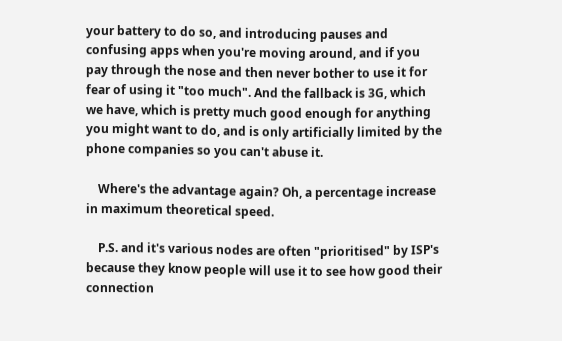your battery to do so, and introducing pauses and confusing apps when you're moving around, and if you pay through the nose and then never bother to use it for fear of using it "too much". And the fallback is 3G, which we have, which is pretty much good enough for anything you might want to do, and is only artificially limited by the phone companies so you can't abuse it.

    Where's the advantage again? Oh, a percentage increase in maximum theoretical speed.

    P.S. and it's various nodes are often "prioritised" by ISP's because they know people will use it to see how good their connection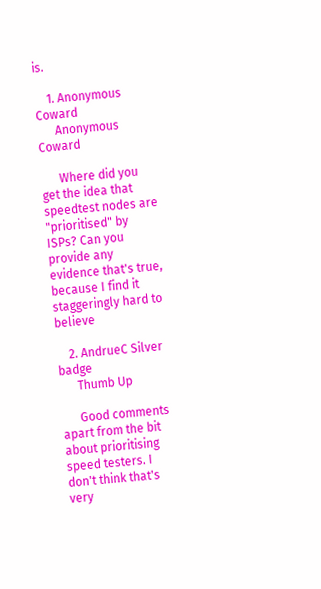is.

    1. Anonymous Coward
      Anonymous Coward

      Where did you get the idea that speedtest nodes are "prioritised" by ISPs? Can you provide any evidence that's true, because I find it staggeringly hard to believe

    2. AndrueC Silver badge
      Thumb Up

      Good comments apart from the bit about prioritising speed testers. I don't think that's very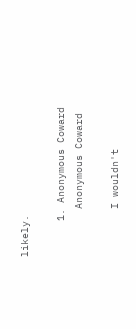likely.

      1. Anonymous Coward
        Anonymous Coward

        I wouldn't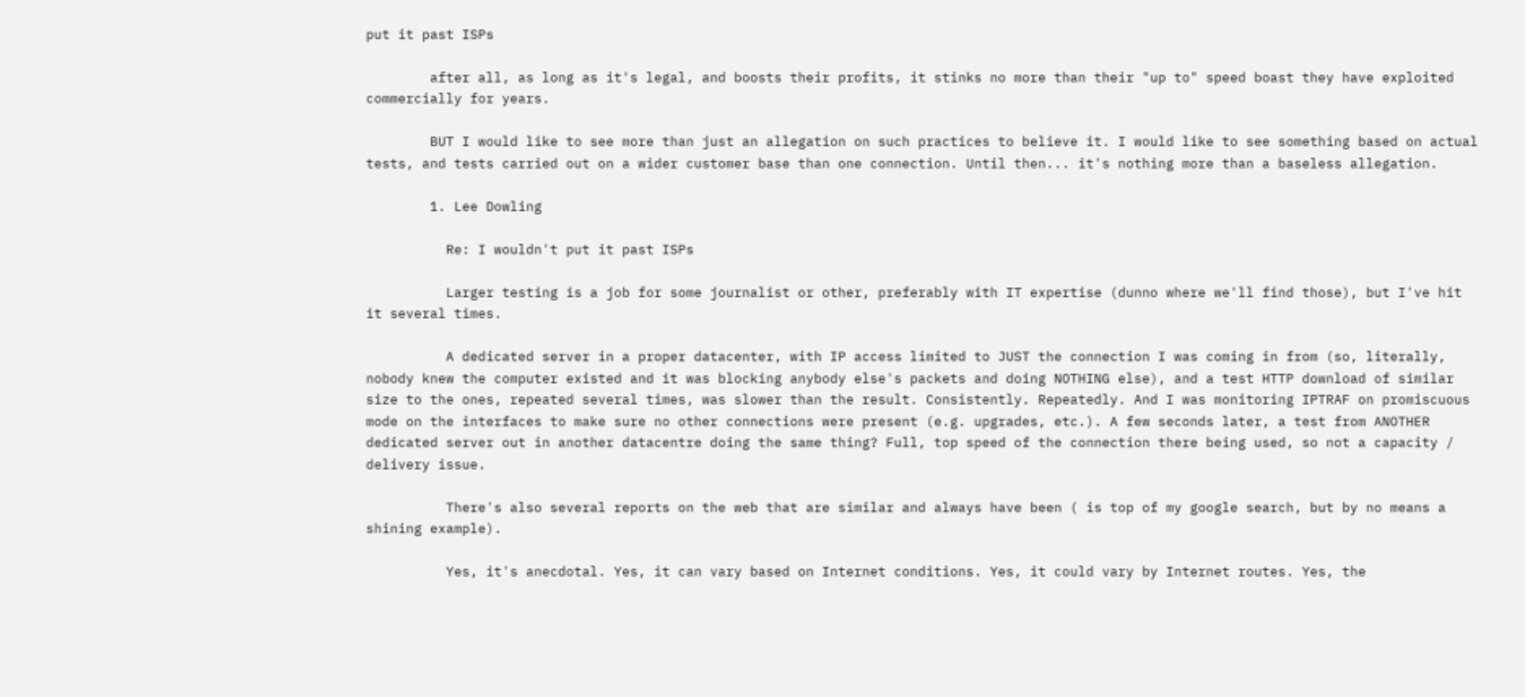put it past ISPs

        after all, as long as it's legal, and boosts their profits, it stinks no more than their "up to" speed boast they have exploited commercially for years.

        BUT I would like to see more than just an allegation on such practices to believe it. I would like to see something based on actual tests, and tests carried out on a wider customer base than one connection. Until then... it's nothing more than a baseless allegation.

        1. Lee Dowling

          Re: I wouldn't put it past ISPs

          Larger testing is a job for some journalist or other, preferably with IT expertise (dunno where we'll find those), but I've hit it several times.

          A dedicated server in a proper datacenter, with IP access limited to JUST the connection I was coming in from (so, literally, nobody knew the computer existed and it was blocking anybody else's packets and doing NOTHING else), and a test HTTP download of similar size to the ones, repeated several times, was slower than the result. Consistently. Repeatedly. And I was monitoring IPTRAF on promiscuous mode on the interfaces to make sure no other connections were present (e.g. upgrades, etc.). A few seconds later, a test from ANOTHER dedicated server out in another datacentre doing the same thing? Full, top speed of the connection there being used, so not a capacity / delivery issue.

          There's also several reports on the web that are similar and always have been ( is top of my google search, but by no means a shining example).

          Yes, it's anecdotal. Yes, it can vary based on Internet conditions. Yes, it could vary by Internet routes. Yes, the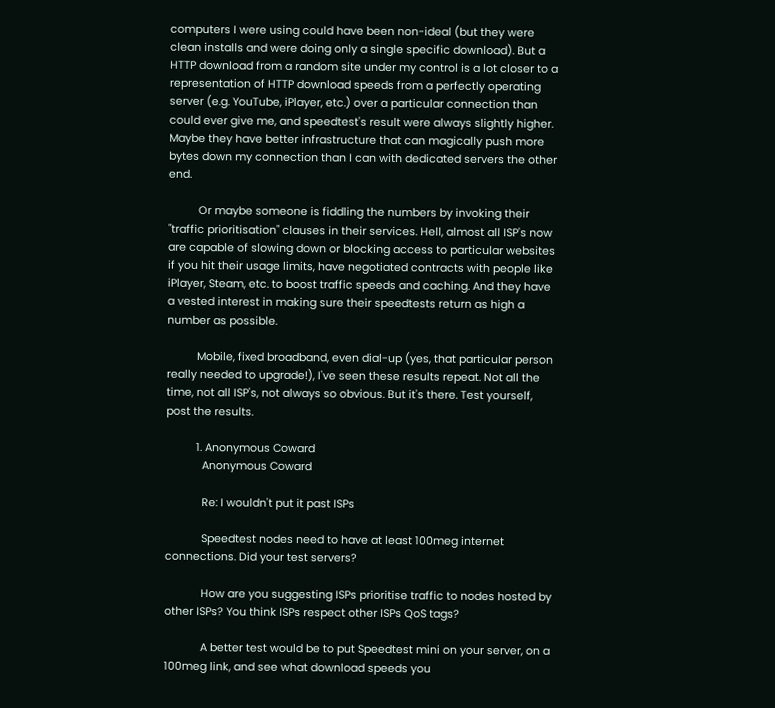computers I were using could have been non-ideal (but they were clean installs and were doing only a single specific download). But a HTTP download from a random site under my control is a lot closer to a representation of HTTP download speeds from a perfectly operating server (e.g. YouTube, iPlayer, etc.) over a particular connection than could ever give me, and speedtest's result were always slightly higher. Maybe they have better infrastructure that can magically push more bytes down my connection than I can with dedicated servers the other end.

          Or maybe someone is fiddling the numbers by invoking their "traffic prioritisation" clauses in their services. Hell, almost all ISP's now are capable of slowing down or blocking access to particular websites if you hit their usage limits, have negotiated contracts with people like iPlayer, Steam, etc. to boost traffic speeds and caching. And they have a vested interest in making sure their speedtests return as high a number as possible.

          Mobile, fixed broadband, even dial-up (yes, that particular person really needed to upgrade!), I've seen these results repeat. Not all the time, not all ISP's, not always so obvious. But it's there. Test yourself, post the results.

          1. Anonymous Coward
            Anonymous Coward

            Re: I wouldn't put it past ISPs

            Speedtest nodes need to have at least 100meg internet connections. Did your test servers?

            How are you suggesting ISPs prioritise traffic to nodes hosted by other ISPs? You think ISPs respect other ISPs QoS tags?

            A better test would be to put Speedtest mini on your server, on a 100meg link, and see what download speeds you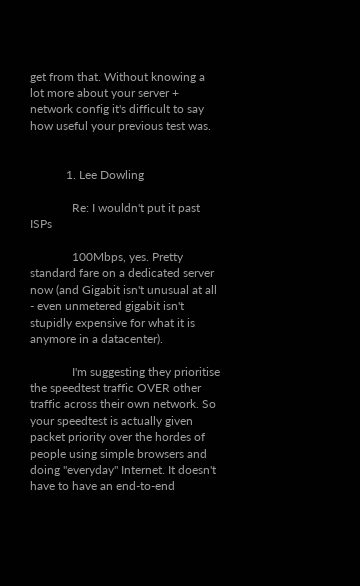get from that. Without knowing a lot more about your server + network config it's difficult to say how useful your previous test was.


            1. Lee Dowling

              Re: I wouldn't put it past ISPs

              100Mbps, yes. Pretty standard fare on a dedicated server now (and Gigabit isn't unusual at all - even unmetered gigabit isn't stupidly expensive for what it is anymore in a datacenter).

              I'm suggesting they prioritise the speedtest traffic OVER other traffic across their own network. So your speedtest is actually given packet priority over the hordes of people using simple browsers and doing "everyday" Internet. It doesn't have to have an end-to-end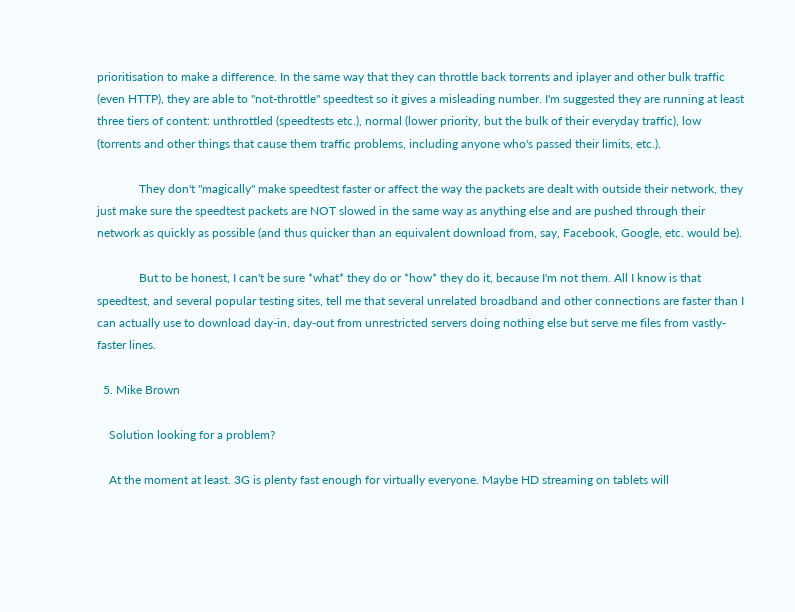prioritisation to make a difference. In the same way that they can throttle back torrents and iplayer and other bulk traffic (even HTTP), they are able to "not-throttle" speedtest so it gives a misleading number. I'm suggested they are running at least three tiers of content: unthrottled (speedtests etc.), normal (lower priority, but the bulk of their everyday traffic), low (torrents and other things that cause them traffic problems, including anyone who's passed their limits, etc.).

              They don't "magically" make speedtest faster or affect the way the packets are dealt with outside their network, they just make sure the speedtest packets are NOT slowed in the same way as anything else and are pushed through their network as quickly as possible (and thus quicker than an equivalent download from, say, Facebook, Google, etc. would be).

              But to be honest, I can't be sure *what* they do or *how* they do it, because I'm not them. All I know is that speedtest, and several popular testing sites, tell me that several unrelated broadband and other connections are faster than I can actually use to download day-in, day-out from unrestricted servers doing nothing else but serve me files from vastly-faster lines.

  5. Mike Brown

    Solution looking for a problem?

    At the moment at least. 3G is plenty fast enough for virtually everyone. Maybe HD streaming on tablets will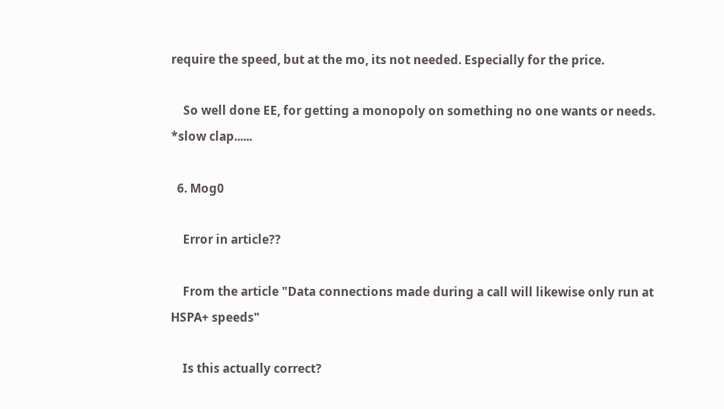require the speed, but at the mo, its not needed. Especially for the price.

    So well done EE, for getting a monopoly on something no one wants or needs. *slow clap......

  6. Mog0

    Error in article??

    From the article "Data connections made during a call will likewise only run at HSPA+ speeds"

    Is this actually correct?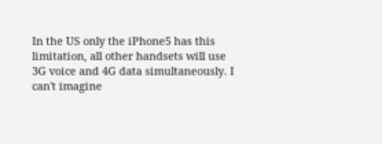In the US only the iPhone5 has this limitation, all other handsets will use 3G voice and 4G data simultaneously. I can't imagine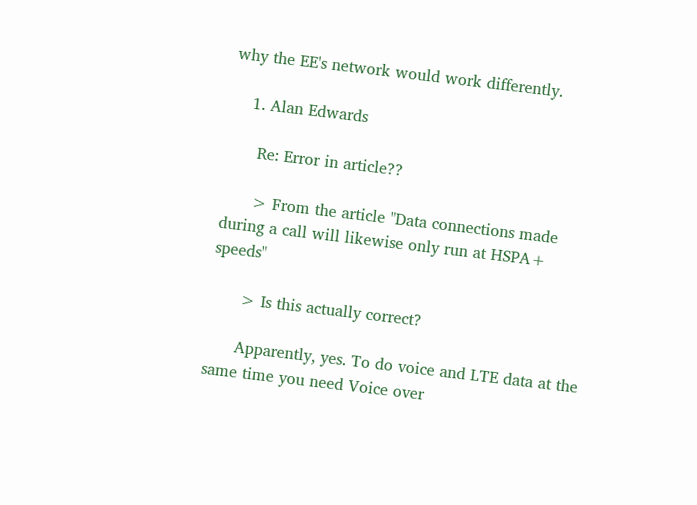why the EE's network would work differently.

    1. Alan Edwards

      Re: Error in article??

      > From the article "Data connections made during a call will likewise only run at HSPA+ speeds"

      > Is this actually correct?

      Apparently, yes. To do voice and LTE data at the same time you need Voice over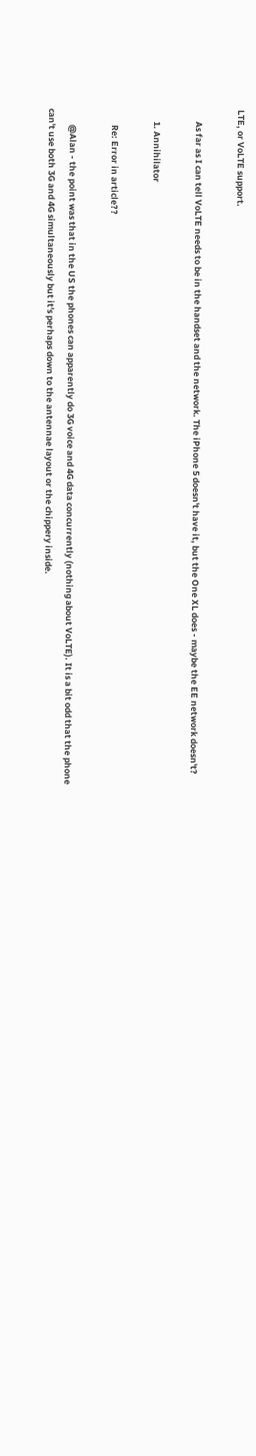LTE, or VoLTE support.

      As far as I can tell VoLTE needs to be in the handset and the network. The iPhone 5 doesn't have it, but the One XL does - maybe the EE network doesn't?

      1. Annihilator

        Re: Error in article??

        @Alan - the point was that in the US the phones can apparently do 3G voice and 4G data concurrently (nothing about VoLTE). It is a bit odd that the phone can't use both 3G and 4G simultaneously but it's perhaps down to the antennae layout or the chippery inside.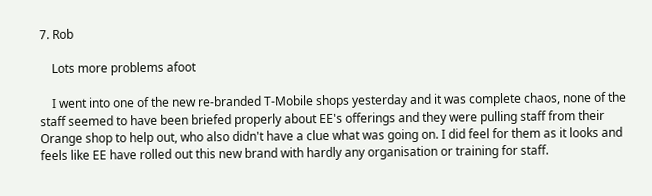7. Rob

    Lots more problems afoot

    I went into one of the new re-branded T-Mobile shops yesterday and it was complete chaos, none of the staff seemed to have been briefed properly about EE's offerings and they were pulling staff from their Orange shop to help out, who also didn't have a clue what was going on. I did feel for them as it looks and feels like EE have rolled out this new brand with hardly any organisation or training for staff.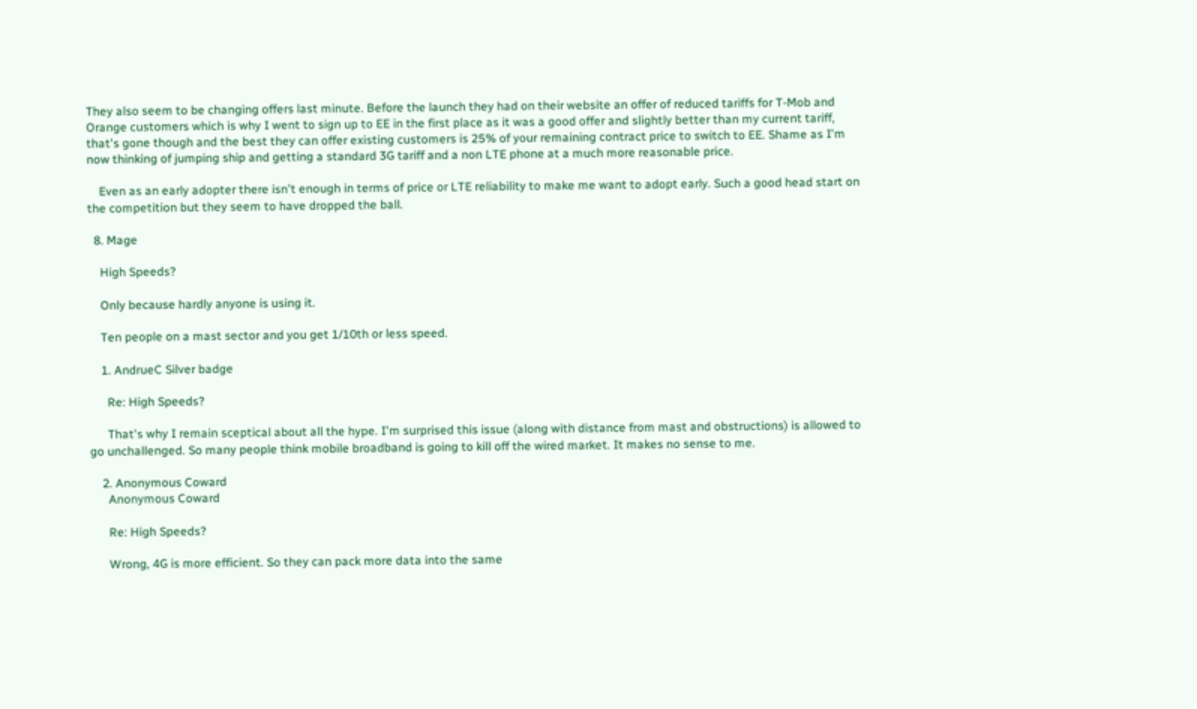They also seem to be changing offers last minute. Before the launch they had on their website an offer of reduced tariffs for T-Mob and Orange customers which is why I went to sign up to EE in the first place as it was a good offer and slightly better than my current tariff, that's gone though and the best they can offer existing customers is 25% of your remaining contract price to switch to EE. Shame as I'm now thinking of jumping ship and getting a standard 3G tariff and a non LTE phone at a much more reasonable price.

    Even as an early adopter there isn't enough in terms of price or LTE reliability to make me want to adopt early. Such a good head start on the competition but they seem to have dropped the ball.

  8. Mage

    High Speeds?

    Only because hardly anyone is using it.

    Ten people on a mast sector and you get 1/10th or less speed.

    1. AndrueC Silver badge

      Re: High Speeds?

      That's why I remain sceptical about all the hype. I'm surprised this issue (along with distance from mast and obstructions) is allowed to go unchallenged. So many people think mobile broadband is going to kill off the wired market. It makes no sense to me.

    2. Anonymous Coward
      Anonymous Coward

      Re: High Speeds?

      Wrong, 4G is more efficient. So they can pack more data into the same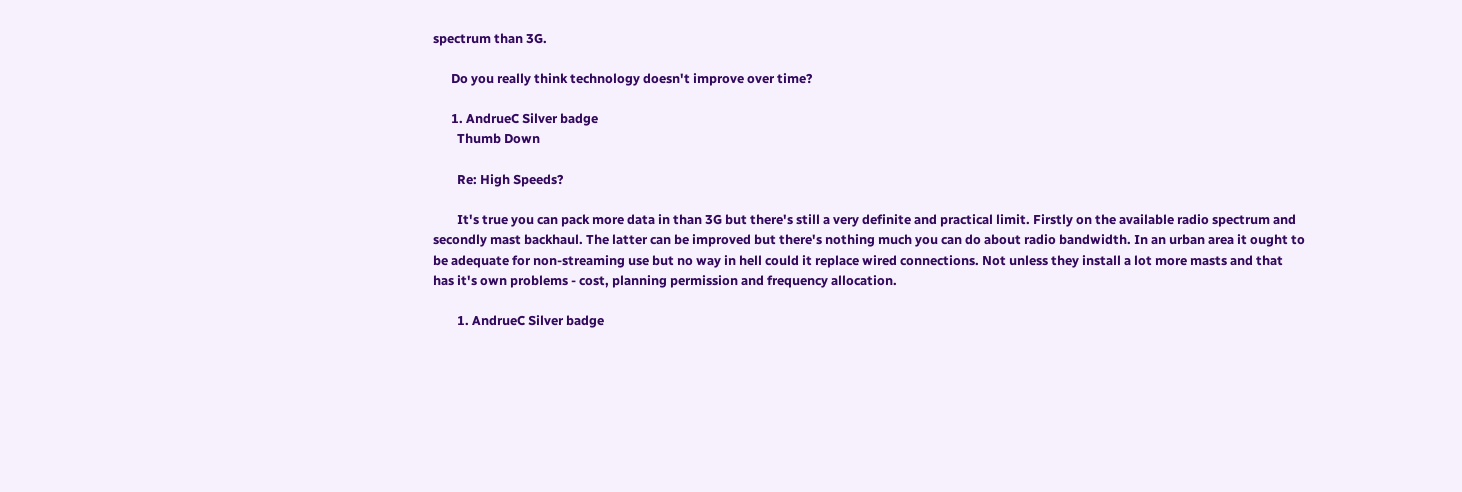spectrum than 3G.

      Do you really think technology doesn't improve over time?

      1. AndrueC Silver badge
        Thumb Down

        Re: High Speeds?

        It's true you can pack more data in than 3G but there's still a very definite and practical limit. Firstly on the available radio spectrum and secondly mast backhaul. The latter can be improved but there's nothing much you can do about radio bandwidth. In an urban area it ought to be adequate for non-streaming use but no way in hell could it replace wired connections. Not unless they install a lot more masts and that has it's own problems - cost, planning permission and frequency allocation.

        1. AndrueC Silver badge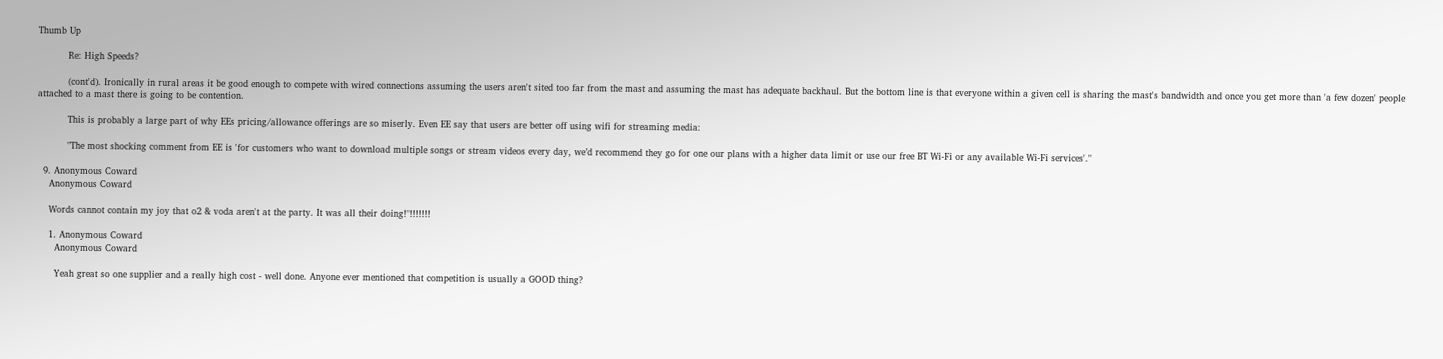Thumb Up

          Re: High Speeds?

          (cont'd). Ironically in rural areas it be good enough to compete with wired connections assuming the users aren't sited too far from the mast and assuming the mast has adequate backhaul. But the bottom line is that everyone within a given cell is sharing the mast's bandwidth and once you get more than 'a few dozen' people attached to a mast there is going to be contention.

          This is probably a large part of why EEs pricing/allowance offerings are so miserly. Even EE say that users are better off using wifi for streaming media:

          "The most shocking comment from EE is 'for customers who want to download multiple songs or stream videos every day, we’d recommend they go for one our plans with a higher data limit or use our free BT Wi-Fi or any available Wi-Fi services'."

  9. Anonymous Coward
    Anonymous Coward

    Words cannot contain my joy that o2 & voda aren't at the party. It was all their doing!"!!!!!!!

    1. Anonymous Coward
      Anonymous Coward

      Yeah great so one supplier and a really high cost - well done. Anyone ever mentioned that competition is usually a GOOD thing?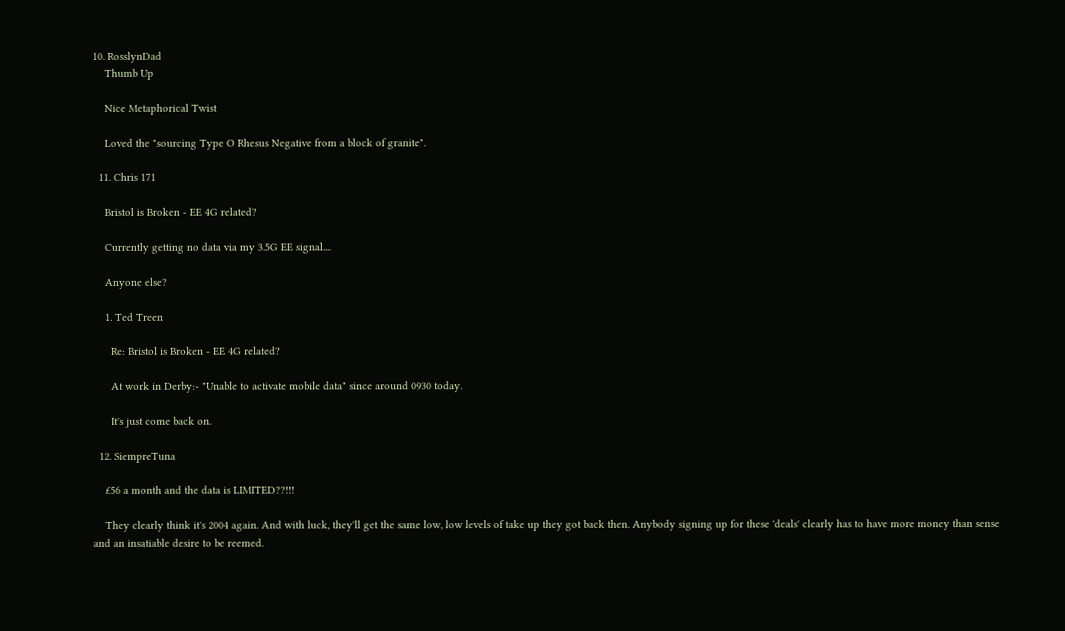10. RosslynDad
    Thumb Up

    Nice Metaphorical Twist

    Loved the "sourcing Type O Rhesus Negative from a block of granite".

  11. Chris 171

    Bristol is Broken - EE 4G related?

    Currently getting no data via my 3.5G EE signal....

    Anyone else?

    1. Ted Treen

      Re: Bristol is Broken - EE 4G related?

      At work in Derby:- "Unable to activate mobile data" since around 0930 today.

      It's just come back on.

  12. SiempreTuna

    £56 a month and the data is LIMITED??!!!

    They clearly think it's 2004 again. And with luck, they'll get the same low, low levels of take up they got back then. Anybody signing up for these 'deals' clearly has to have more money than sense and an insatiable desire to be reemed.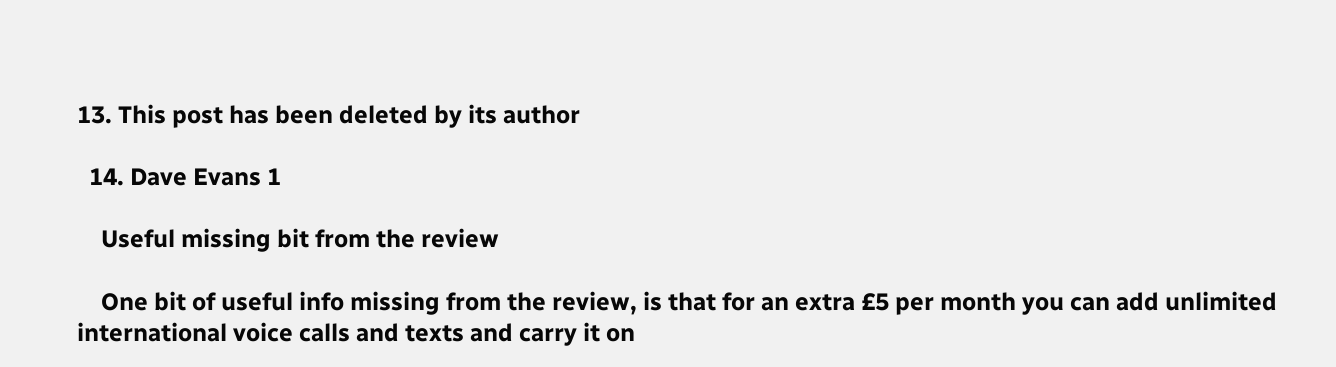13. This post has been deleted by its author

  14. Dave Evans 1

    Useful missing bit from the review

    One bit of useful info missing from the review, is that for an extra £5 per month you can add unlimited international voice calls and texts and carry it on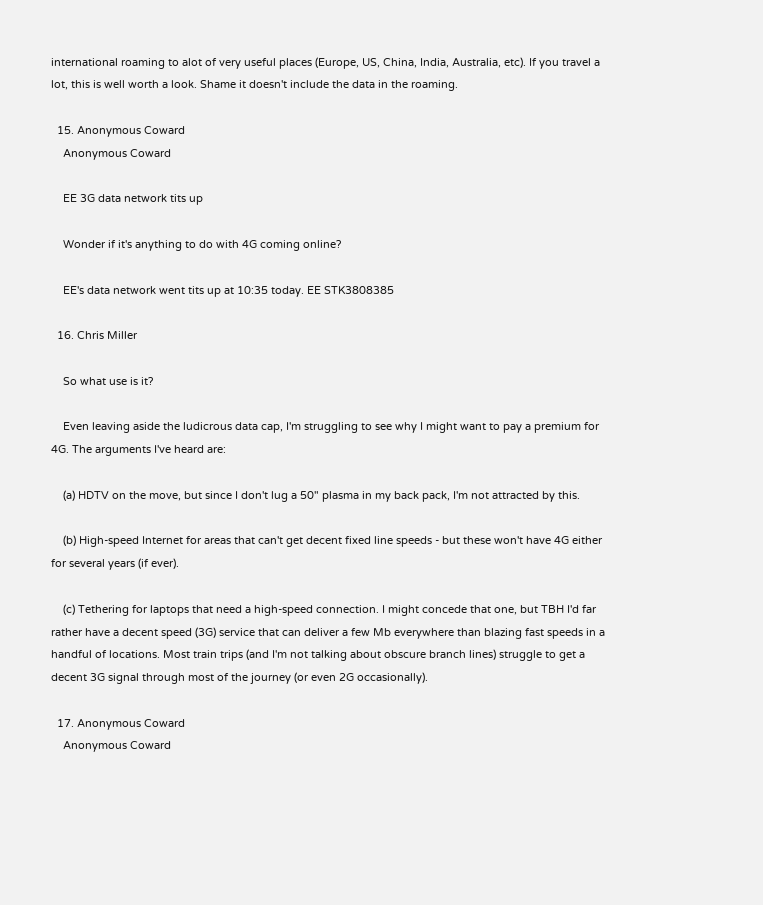international roaming to alot of very useful places (Europe, US, China, India, Australia, etc). If you travel a lot, this is well worth a look. Shame it doesn't include the data in the roaming.

  15. Anonymous Coward
    Anonymous Coward

    EE 3G data network tits up

    Wonder if it's anything to do with 4G coming online?

    EE's data network went tits up at 10:35 today. EE STK3808385

  16. Chris Miller

    So what use is it?

    Even leaving aside the ludicrous data cap, I'm struggling to see why I might want to pay a premium for 4G. The arguments I've heard are:

    (a) HDTV on the move, but since I don't lug a 50" plasma in my back pack, I'm not attracted by this.

    (b) High-speed Internet for areas that can't get decent fixed line speeds - but these won't have 4G either for several years (if ever).

    (c) Tethering for laptops that need a high-speed connection. I might concede that one, but TBH I'd far rather have a decent speed (3G) service that can deliver a few Mb everywhere than blazing fast speeds in a handful of locations. Most train trips (and I'm not talking about obscure branch lines) struggle to get a decent 3G signal through most of the journey (or even 2G occasionally).

  17. Anonymous Coward
    Anonymous Coward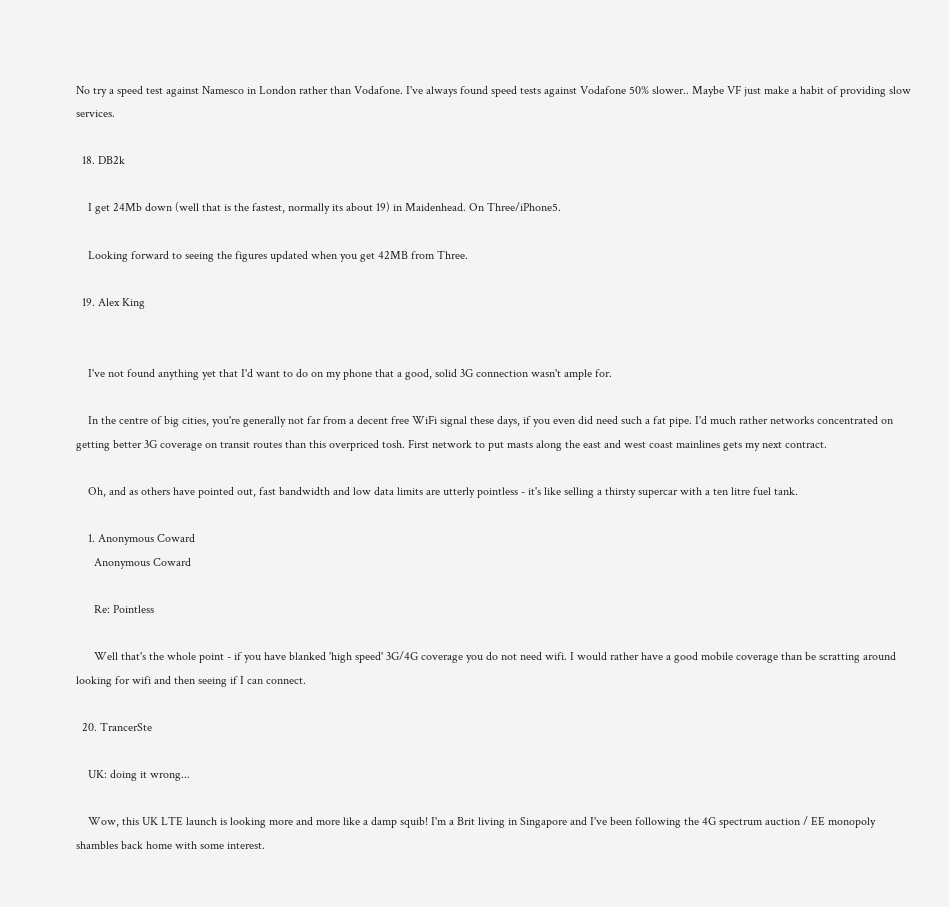No try a speed test against Namesco in London rather than Vodafone. I've always found speed tests against Vodafone 50% slower.. Maybe VF just make a habit of providing slow services.

  18. DB2k

    I get 24Mb down (well that is the fastest, normally its about 19) in Maidenhead. On Three/iPhone5.

    Looking forward to seeing the figures updated when you get 42MB from Three.

  19. Alex King


    I've not found anything yet that I'd want to do on my phone that a good, solid 3G connection wasn't ample for.

    In the centre of big cities, you're generally not far from a decent free WiFi signal these days, if you even did need such a fat pipe. I'd much rather networks concentrated on getting better 3G coverage on transit routes than this overpriced tosh. First network to put masts along the east and west coast mainlines gets my next contract.

    Oh, and as others have pointed out, fast bandwidth and low data limits are utterly pointless - it's like selling a thirsty supercar with a ten litre fuel tank.

    1. Anonymous Coward
      Anonymous Coward

      Re: Pointless

      Well that's the whole point - if you have blanked 'high speed' 3G/4G coverage you do not need wifi. I would rather have a good mobile coverage than be scratting around looking for wifi and then seeing if I can connect.

  20. TrancerSte

    UK: doing it wrong...

    Wow, this UK LTE launch is looking more and more like a damp squib! I'm a Brit living in Singapore and I've been following the 4G spectrum auction / EE monopoly shambles back home with some interest.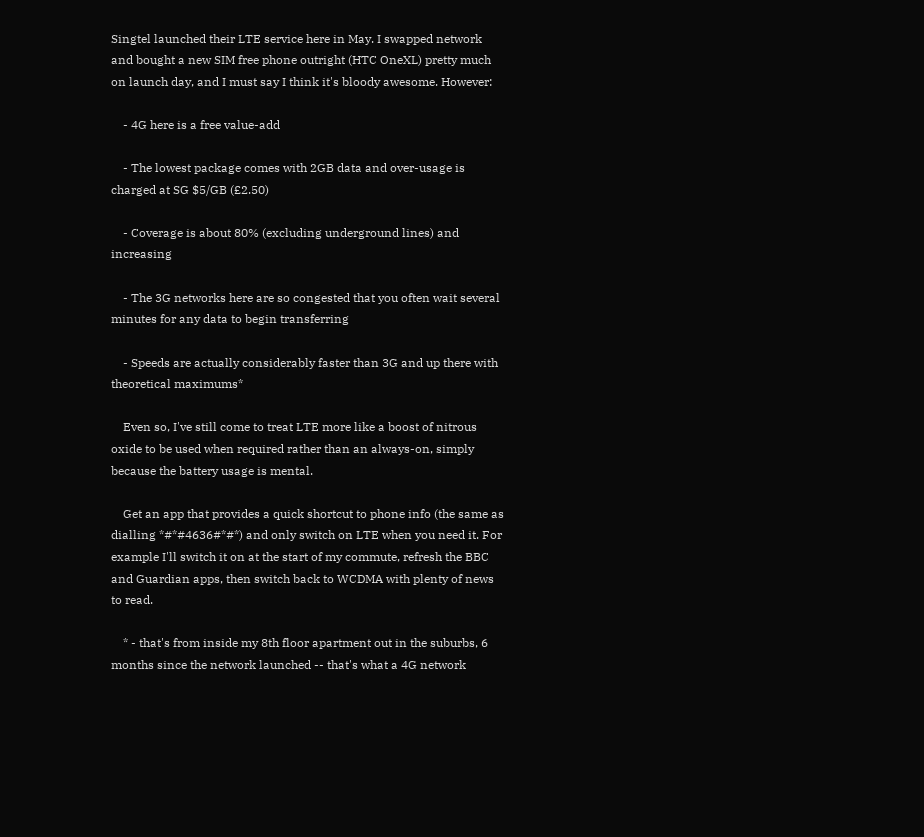Singtel launched their LTE service here in May. I swapped network and bought a new SIM free phone outright (HTC OneXL) pretty much on launch day, and I must say I think it's bloody awesome. However:

    - 4G here is a free value-add

    - The lowest package comes with 2GB data and over-usage is charged at SG $5/GB (£2.50)

    - Coverage is about 80% (excluding underground lines) and increasing

    - The 3G networks here are so congested that you often wait several minutes for any data to begin transferring

    - Speeds are actually considerably faster than 3G and up there with theoretical maximums*

    Even so, I've still come to treat LTE more like a boost of nitrous oxide to be used when required rather than an always-on, simply because the battery usage is mental.

    Get an app that provides a quick shortcut to phone info (the same as dialling *#*#4636#*#*) and only switch on LTE when you need it. For example I'll switch it on at the start of my commute, refresh the BBC and Guardian apps, then switch back to WCDMA with plenty of news to read.

    * - that's from inside my 8th floor apartment out in the suburbs, 6 months since the network launched -- that's what a 4G network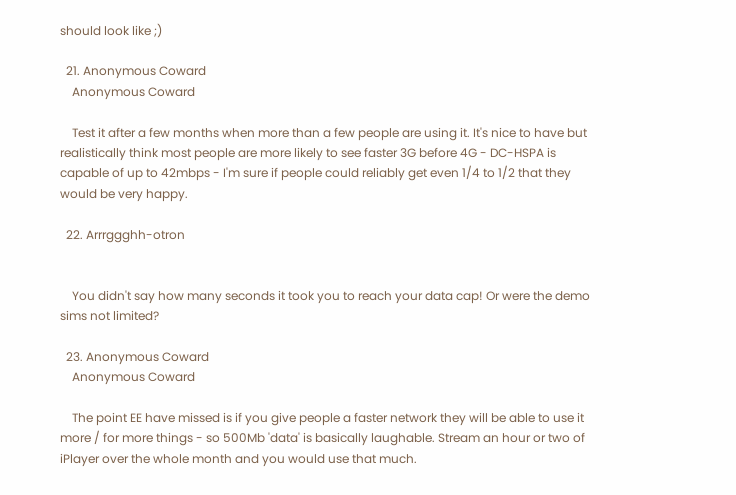should look like ;)

  21. Anonymous Coward
    Anonymous Coward

    Test it after a few months when more than a few people are using it. It's nice to have but realistically think most people are more likely to see faster 3G before 4G - DC-HSPA is capable of up to 42mbps - I'm sure if people could reliably get even 1/4 to 1/2 that they would be very happy.

  22. Arrrggghh-otron


    You didn't say how many seconds it took you to reach your data cap! Or were the demo sims not limited?

  23. Anonymous Coward
    Anonymous Coward

    The point EE have missed is if you give people a faster network they will be able to use it more / for more things - so 500Mb 'data' is basically laughable. Stream an hour or two of iPlayer over the whole month and you would use that much.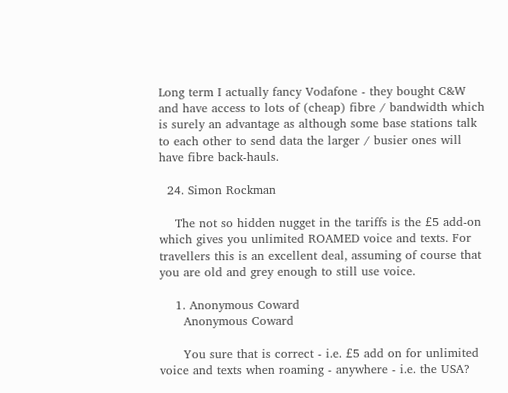Long term I actually fancy Vodafone - they bought C&W and have access to lots of (cheap) fibre / bandwidth which is surely an advantage as although some base stations talk to each other to send data the larger / busier ones will have fibre back-hauls.

  24. Simon Rockman

    The not so hidden nugget in the tariffs is the £5 add-on which gives you unlimited ROAMED voice and texts. For travellers this is an excellent deal, assuming of course that you are old and grey enough to still use voice.

    1. Anonymous Coward
      Anonymous Coward

      You sure that is correct - i.e. £5 add on for unlimited voice and texts when roaming - anywhere - i.e. the USA?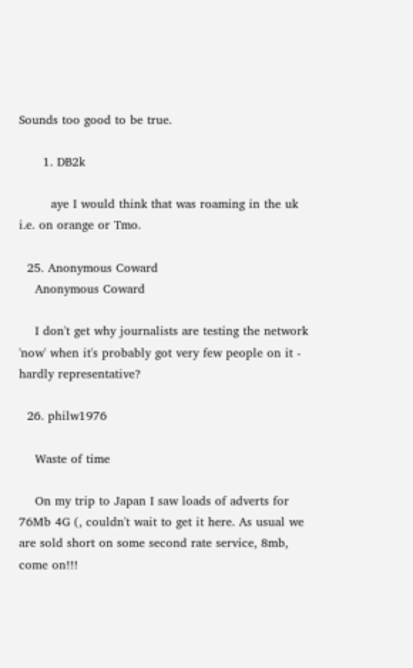Sounds too good to be true.

      1. DB2k

        aye I would think that was roaming in the uk i.e. on orange or Tmo.

  25. Anonymous Coward
    Anonymous Coward

    I don't get why journalists are testing the network 'now' when it's probably got very few people on it - hardly representative?

  26. philw1976

    Waste of time

    On my trip to Japan I saw loads of adverts for 76Mb 4G (, couldn't wait to get it here. As usual we are sold short on some second rate service, 8mb, come on!!!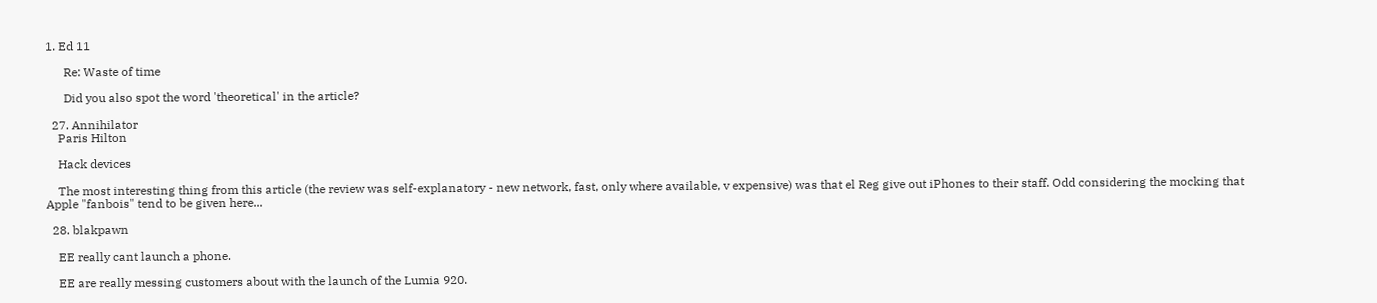1. Ed 11

      Re: Waste of time

      Did you also spot the word 'theoretical' in the article?

  27. Annihilator
    Paris Hilton

    Hack devices

    The most interesting thing from this article (the review was self-explanatory - new network, fast, only where available, v expensive) was that el Reg give out iPhones to their staff. Odd considering the mocking that Apple "fanbois" tend to be given here...

  28. blakpawn

    EE really cant launch a phone.

    EE are really messing customers about with the launch of the Lumia 920.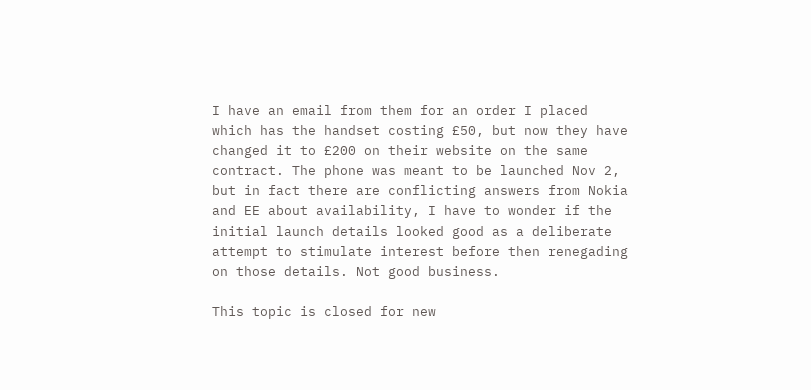I have an email from them for an order I placed which has the handset costing £50, but now they have changed it to £200 on their website on the same contract. The phone was meant to be launched Nov 2, but in fact there are conflicting answers from Nokia and EE about availability, I have to wonder if the initial launch details looked good as a deliberate attempt to stimulate interest before then renegading on those details. Not good business.

This topic is closed for new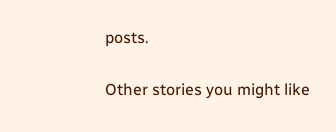posts.

Other stories you might like